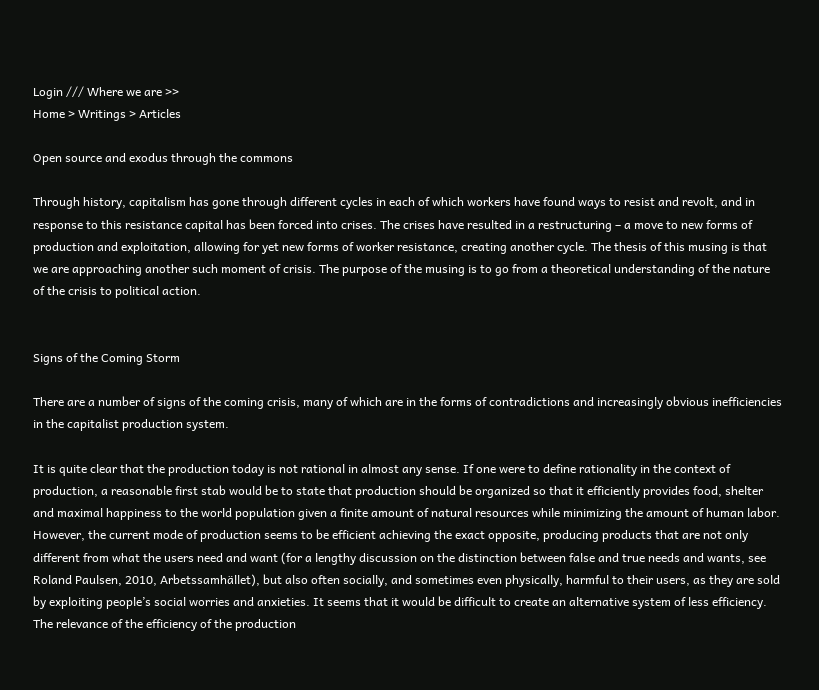Login /// Where we are >>
Home > Writings > Articles

Open source and exodus through the commons

Through history, capitalism has gone through different cycles in each of which workers have found ways to resist and revolt, and in response to this resistance capital has been forced into crises. The crises have resulted in a restructuring – a move to new forms of production and exploitation, allowing for yet new forms of worker resistance, creating another cycle. The thesis of this musing is that we are approaching another such moment of crisis. The purpose of the musing is to go from a theoretical understanding of the nature of the crisis to political action.


Signs of the Coming Storm

There are a number of signs of the coming crisis, many of which are in the forms of contradictions and increasingly obvious inefficiencies in the capitalist production system.

It is quite clear that the production today is not rational in almost any sense. If one were to define rationality in the context of production, a reasonable first stab would be to state that production should be organized so that it efficiently provides food, shelter and maximal happiness to the world population given a finite amount of natural resources while minimizing the amount of human labor. However, the current mode of production seems to be efficient achieving the exact opposite, producing products that are not only different from what the users need and want (for a lengthy discussion on the distinction between false and true needs and wants, see Roland Paulsen, 2010, Arbetssamhället), but also often socially, and sometimes even physically, harmful to their users, as they are sold by exploiting people’s social worries and anxieties. It seems that it would be difficult to create an alternative system of less efficiency. The relevance of the efficiency of the production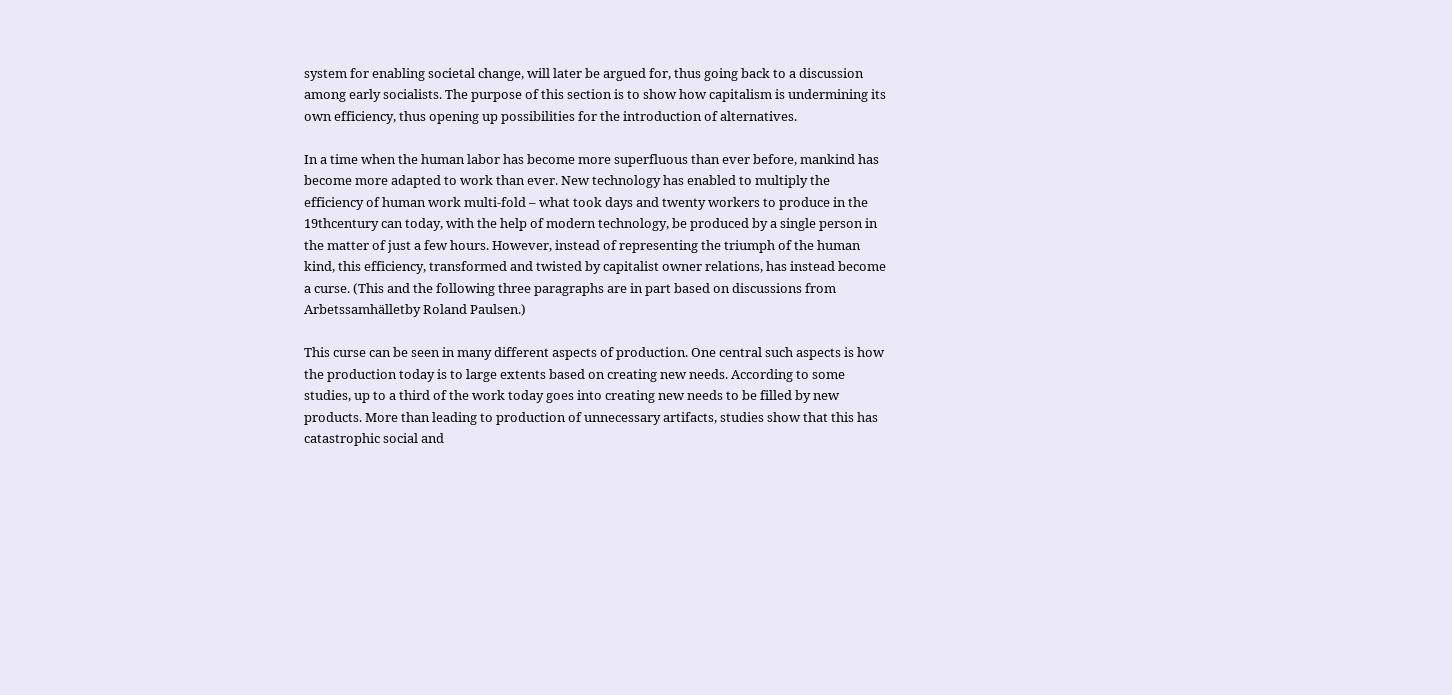system for enabling societal change, will later be argued for, thus going back to a discussion among early socialists. The purpose of this section is to show how capitalism is undermining its own efficiency, thus opening up possibilities for the introduction of alternatives.

In a time when the human labor has become more superfluous than ever before, mankind has become more adapted to work than ever. New technology has enabled to multiply the efficiency of human work multi-fold – what took days and twenty workers to produce in the 19thcentury can today, with the help of modern technology, be produced by a single person in the matter of just a few hours. However, instead of representing the triumph of the human kind, this efficiency, transformed and twisted by capitalist owner relations, has instead become a curse. (This and the following three paragraphs are in part based on discussions from Arbetssamhälletby Roland Paulsen.)

This curse can be seen in many different aspects of production. One central such aspects is how the production today is to large extents based on creating new needs. According to some studies, up to a third of the work today goes into creating new needs to be filled by new products. More than leading to production of unnecessary artifacts, studies show that this has catastrophic social and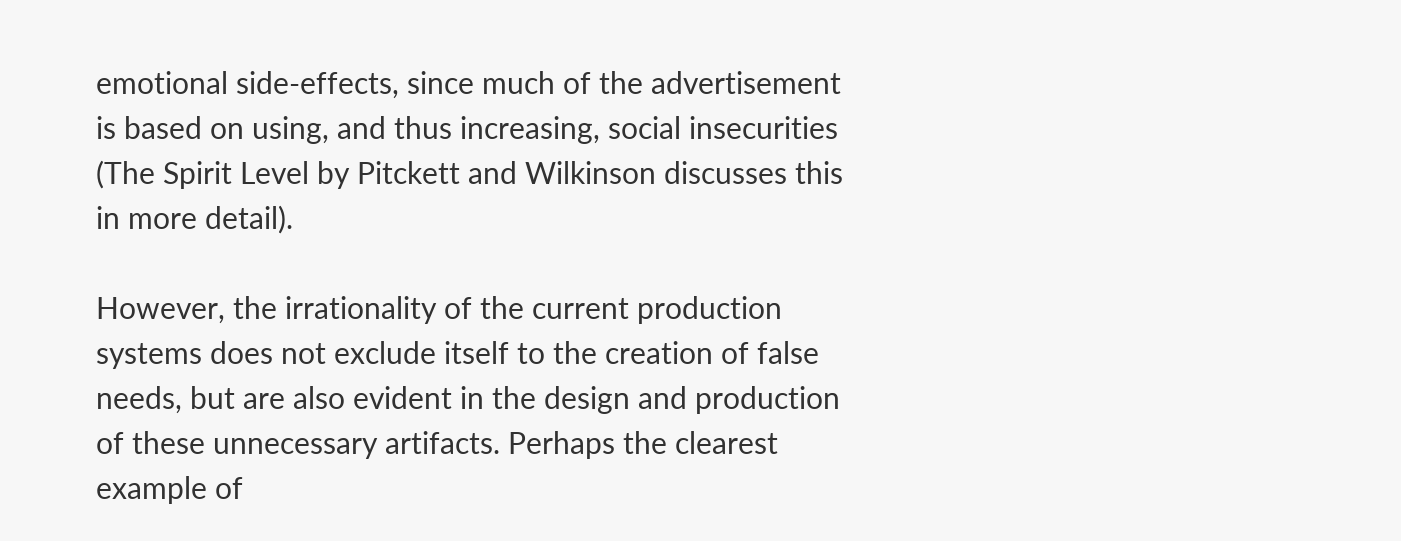emotional side-effects, since much of the advertisement is based on using, and thus increasing, social insecurities (The Spirit Level by Pitckett and Wilkinson discusses this in more detail).

However, the irrationality of the current production systems does not exclude itself to the creation of false needs, but are also evident in the design and production of these unnecessary artifacts. Perhaps the clearest example of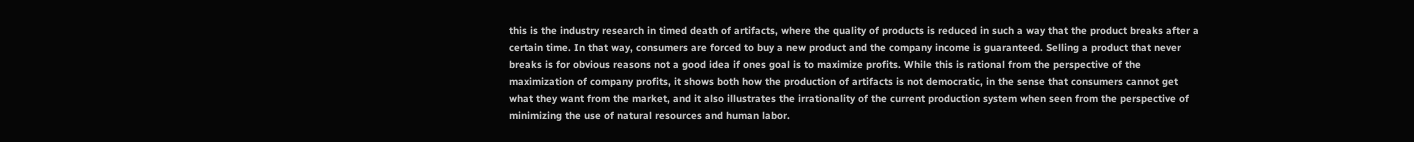this is the industry research in timed death of artifacts, where the quality of products is reduced in such a way that the product breaks after a certain time. In that way, consumers are forced to buy a new product and the company income is guaranteed. Selling a product that never breaks is for obvious reasons not a good idea if ones goal is to maximize profits. While this is rational from the perspective of the maximization of company profits, it shows both how the production of artifacts is not democratic, in the sense that consumers cannot get what they want from the market, and it also illustrates the irrationality of the current production system when seen from the perspective of minimizing the use of natural resources and human labor.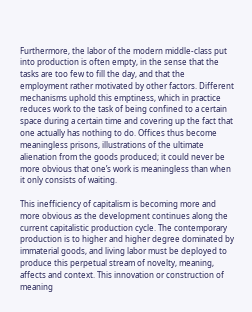Furthermore, the labor of the modern middle-class put into production is often empty, in the sense that the tasks are too few to fill the day, and that the employment rather motivated by other factors. Different mechanisms uphold this emptiness, which in practice reduces work to the task of being confined to a certain space during a certain time and covering up the fact that one actually has nothing to do. Offices thus become meaningless prisons, illustrations of the ultimate alienation from the goods produced; it could never be more obvious that one’s work is meaningless than when it only consists of waiting.

This inefficiency of capitalism is becoming more and more obvious as the development continues along the current capitalistic production cycle. The contemporary production is to higher and higher degree dominated by immaterial goods, and living labor must be deployed to produce this perpetual stream of novelty, meaning, affects and context. This innovation or construction of meaning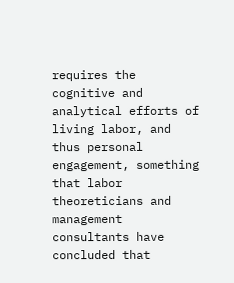requires the cognitive and analytical efforts of living labor, and thus personal engagement, something that labor theoreticians and management consultants have concluded that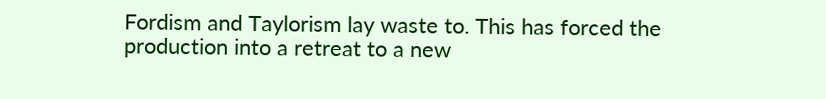Fordism and Taylorism lay waste to. This has forced the production into a retreat to a new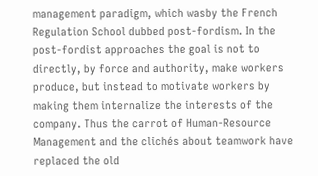management paradigm, which wasby the French Regulation School dubbed post-fordism. In the post-fordist approaches the goal is not to directly, by force and authority, make workers produce, but instead to motivate workers by making them internalize the interests of the company. Thus the carrot of Human-Resource Management and the clichés about teamwork have replaced the old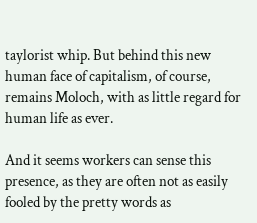taylorist whip. But behind this new human face of capitalism, of course, remains Moloch, with as little regard for human life as ever.

And it seems workers can sense this presence, as they are often not as easily fooled by the pretty words as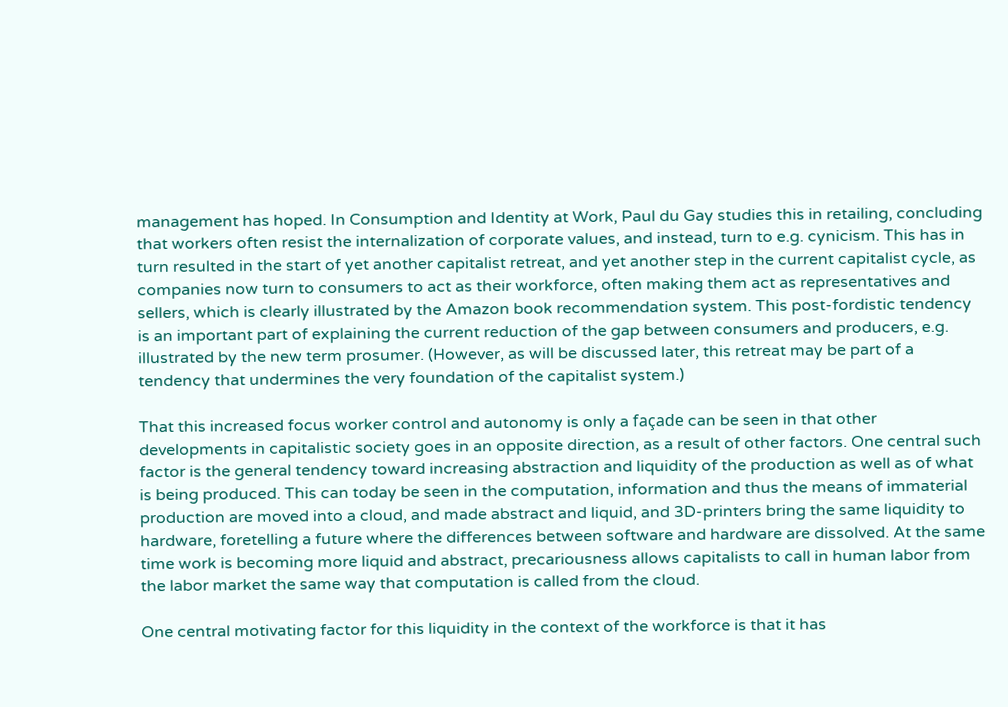management has hoped. In Consumption and Identity at Work, Paul du Gay studies this in retailing, concluding that workers often resist the internalization of corporate values, and instead, turn to e.g. cynicism. This has in turn resulted in the start of yet another capitalist retreat, and yet another step in the current capitalist cycle, as companies now turn to consumers to act as their workforce, often making them act as representatives and sellers, which is clearly illustrated by the Amazon book recommendation system. This post-fordistic tendency is an important part of explaining the current reduction of the gap between consumers and producers, e.g. illustrated by the new term prosumer. (However, as will be discussed later, this retreat may be part of a tendency that undermines the very foundation of the capitalist system.)

That this increased focus worker control and autonomy is only a façade can be seen in that other developments in capitalistic society goes in an opposite direction, as a result of other factors. One central such factor is the general tendency toward increasing abstraction and liquidity of the production as well as of what is being produced. This can today be seen in the computation, information and thus the means of immaterial production are moved into a cloud, and made abstract and liquid, and 3D-printers bring the same liquidity to hardware, foretelling a future where the differences between software and hardware are dissolved. At the same time work is becoming more liquid and abstract, precariousness allows capitalists to call in human labor from the labor market the same way that computation is called from the cloud.

One central motivating factor for this liquidity in the context of the workforce is that it has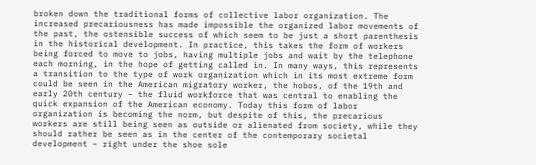broken down the traditional forms of collective labor organization. The increased precariousness has made impossible the organized labor movements of the past, the ostensible success of which seem to be just a short parenthesis in the historical development. In practice, this takes the form of workers being forced to move to jobs, having multiple jobs and wait by the telephone each morning, in the hope of getting called in. In many ways, this represents a transition to the type of work organization which in its most extreme form could be seen in the American migratory worker, the hobos, of the 19th and early 20th century – the fluid workforce that was central to enabling the quick expansion of the American economy. Today this form of labor organization is becoming the norm, but despite of this, the precarious workers are still being seen as outside or alienated from society, while they should rather be seen as in the center of the contemporary societal development – right under the shoe sole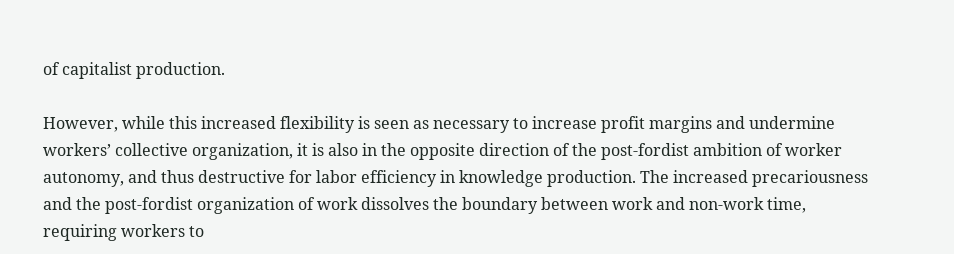of capitalist production.

However, while this increased flexibility is seen as necessary to increase profit margins and undermine workers’ collective organization, it is also in the opposite direction of the post-fordist ambition of worker autonomy, and thus destructive for labor efficiency in knowledge production. The increased precariousness and the post-fordist organization of work dissolves the boundary between work and non-work time, requiring workers to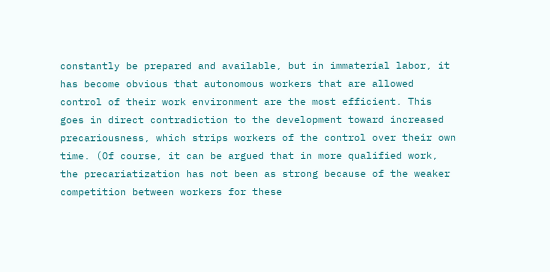constantly be prepared and available, but in immaterial labor, it has become obvious that autonomous workers that are allowed control of their work environment are the most efficient. This goes in direct contradiction to the development toward increased precariousness, which strips workers of the control over their own time. (Of course, it can be argued that in more qualified work, the precariatization has not been as strong because of the weaker competition between workers for these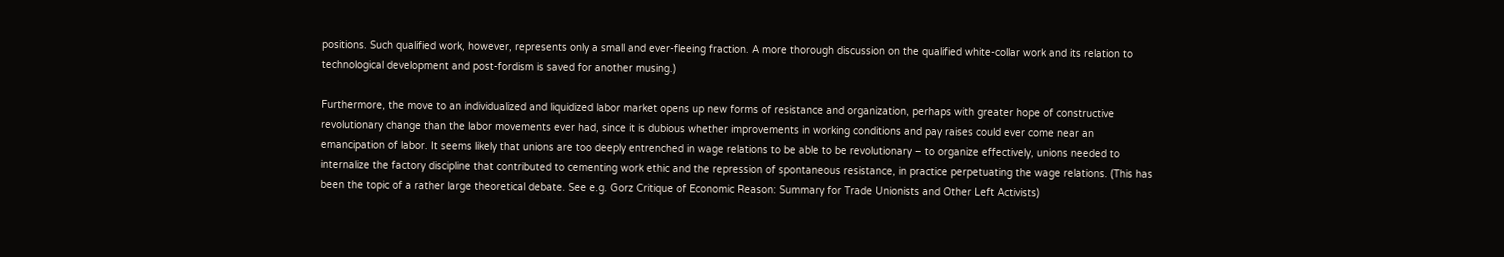positions. Such qualified work, however, represents only a small and ever-fleeing fraction. A more thorough discussion on the qualified white-collar work and its relation to technological development and post-fordism is saved for another musing.)

Furthermore, the move to an individualized and liquidized labor market opens up new forms of resistance and organization, perhaps with greater hope of constructive revolutionary change than the labor movements ever had, since it is dubious whether improvements in working conditions and pay raises could ever come near an emancipation of labor. It seems likely that unions are too deeply entrenched in wage relations to be able to be revolutionary – to organize effectively, unions needed to internalize the factory discipline that contributed to cementing work ethic and the repression of spontaneous resistance, in practice perpetuating the wage relations. (This has been the topic of a rather large theoretical debate. See e.g. Gorz Critique of Economic Reason: Summary for Trade Unionists and Other Left Activists)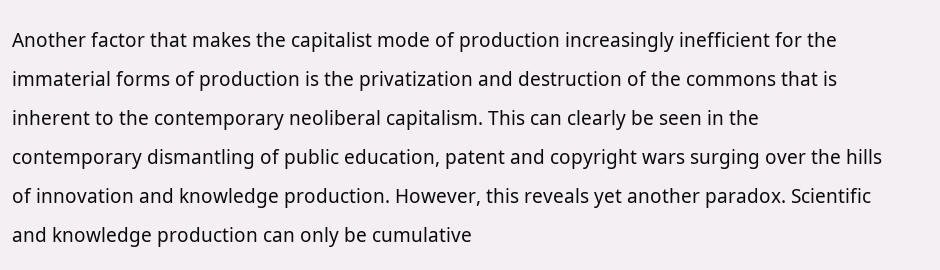Another factor that makes the capitalist mode of production increasingly inefficient for the immaterial forms of production is the privatization and destruction of the commons that is inherent to the contemporary neoliberal capitalism. This can clearly be seen in the contemporary dismantling of public education, patent and copyright wars surging over the hills of innovation and knowledge production. However, this reveals yet another paradox. Scientific and knowledge production can only be cumulative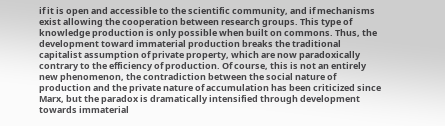if it is open and accessible to the scientific community, and if mechanisms exist allowing the cooperation between research groups. This type of knowledge production is only possible when built on commons. Thus, the development toward immaterial production breaks the traditional capitalist assumption of private property, which are now paradoxically contrary to the efficiency of production. Of course, this is not an entirely new phenomenon, the contradiction between the social nature of production and the private nature of accumulation has been criticized since Marx, but the paradox is dramatically intensified through development towards immaterial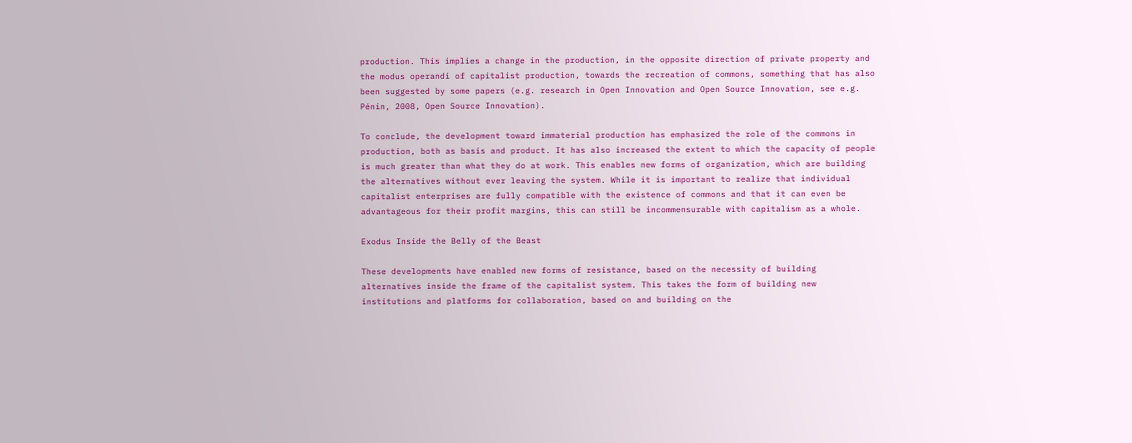production. This implies a change in the production, in the opposite direction of private property and the modus operandi of capitalist production, towards the recreation of commons, something that has also been suggested by some papers (e.g. research in Open Innovation and Open Source Innovation, see e.g. Pénin, 2008, Open Source Innovation).

To conclude, the development toward immaterial production has emphasized the role of the commons in production, both as basis and product. It has also increased the extent to which the capacity of people is much greater than what they do at work. This enables new forms of organization, which are building the alternatives without ever leaving the system. While it is important to realize that individual capitalist enterprises are fully compatible with the existence of commons and that it can even be advantageous for their profit margins, this can still be incommensurable with capitalism as a whole.

Exodus Inside the Belly of the Beast

These developments have enabled new forms of resistance, based on the necessity of building alternatives inside the frame of the capitalist system. This takes the form of building new institutions and platforms for collaboration, based on and building on the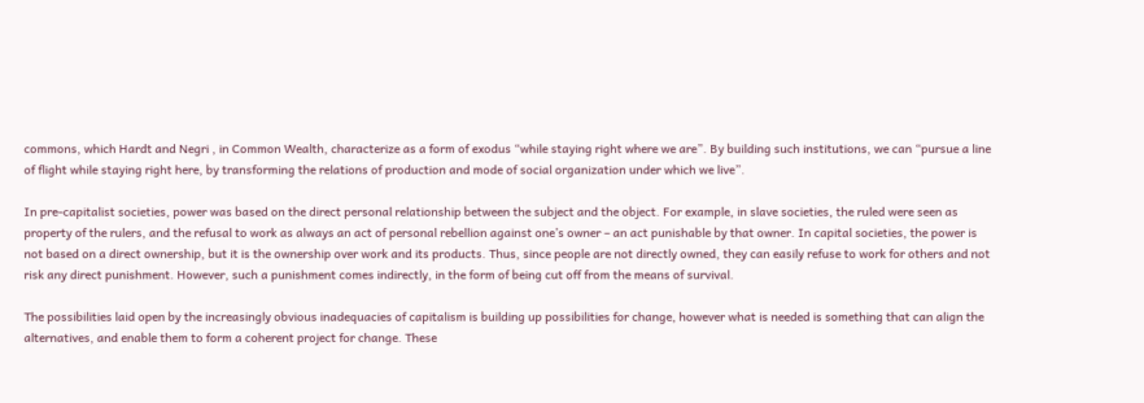commons, which Hardt and Negri , in Common Wealth, characterize as a form of exodus “while staying right where we are”. By building such institutions, we can “pursue a line of flight while staying right here, by transforming the relations of production and mode of social organization under which we live”.

In pre-capitalist societies, power was based on the direct personal relationship between the subject and the object. For example, in slave societies, the ruled were seen as property of the rulers, and the refusal to work as always an act of personal rebellion against one’s owner – an act punishable by that owner. In capital societies, the power is not based on a direct ownership, but it is the ownership over work and its products. Thus, since people are not directly owned, they can easily refuse to work for others and not risk any direct punishment. However, such a punishment comes indirectly, in the form of being cut off from the means of survival.

The possibilities laid open by the increasingly obvious inadequacies of capitalism is building up possibilities for change, however what is needed is something that can align the alternatives, and enable them to form a coherent project for change. These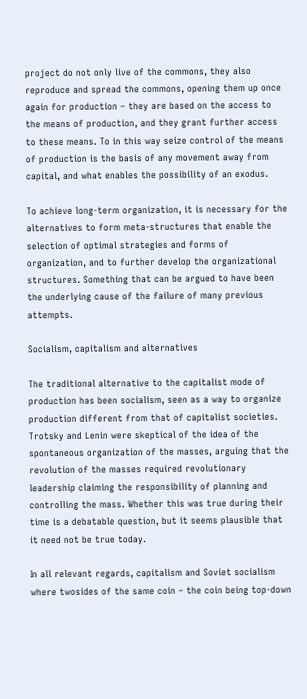project do not only live of the commons, they also reproduce and spread the commons, opening them up once again for production – they are based on the access to the means of production, and they grant further access to these means. To in this way seize control of the means of production is the basis of any movement away from capital, and what enables the possibility of an exodus.

To achieve long-term organization, it is necessary for the alternatives to form meta-structures that enable the selection of optimal strategies and forms of organization, and to further develop the organizational structures. Something that can be argued to have been the underlying cause of the failure of many previous attempts.

Socialism, capitalism and alternatives

The traditional alternative to the capitalist mode of production has been socialism, seen as a way to organize production different from that of capitalist societies. Trotsky and Lenin were skeptical of the idea of the spontaneous organization of the masses, arguing that the revolution of the masses required revolutionary leadership claiming the responsibility of planning and controlling the mass. Whether this was true during their time is a debatable question, but it seems plausible that it need not be true today.

In all relevant regards, capitalism and Soviet socialism where twosides of the same coin – the coin being top-down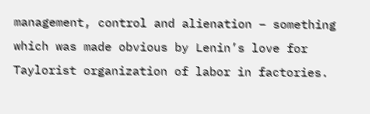management, control and alienation – something which was made obvious by Lenin’s love for Taylorist organization of labor in factories.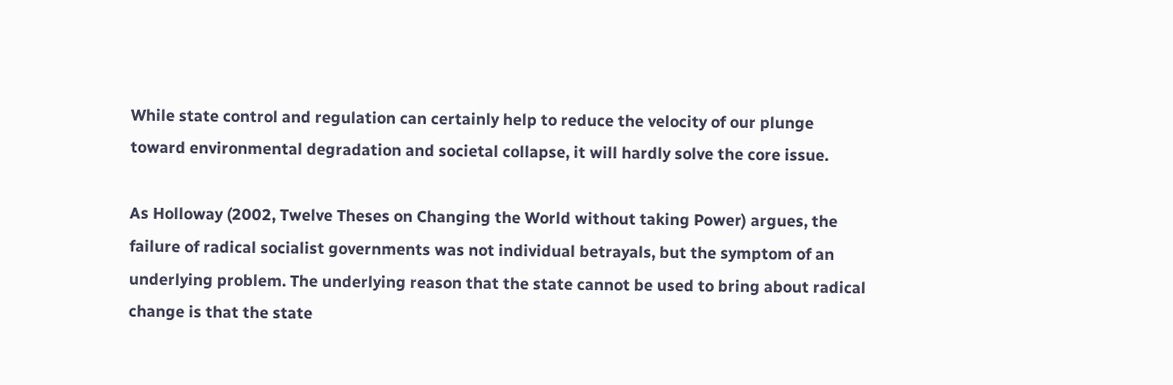While state control and regulation can certainly help to reduce the velocity of our plunge toward environmental degradation and societal collapse, it will hardly solve the core issue.

As Holloway (2002, Twelve Theses on Changing the World without taking Power) argues, the failure of radical socialist governments was not individual betrayals, but the symptom of an underlying problem. The underlying reason that the state cannot be used to bring about radical change is that the state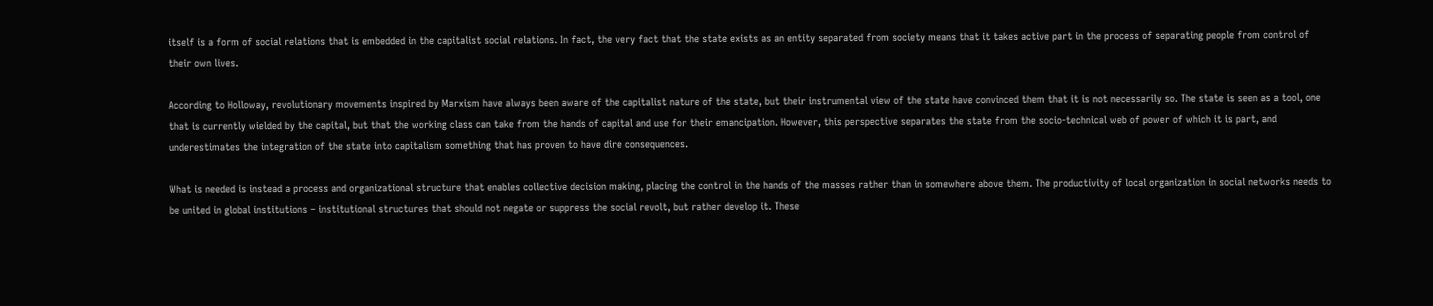itself is a form of social relations that is embedded in the capitalist social relations. In fact, the very fact that the state exists as an entity separated from society means that it takes active part in the process of separating people from control of their own lives.

According to Holloway, revolutionary movements inspired by Marxism have always been aware of the capitalist nature of the state, but their instrumental view of the state have convinced them that it is not necessarily so. The state is seen as a tool, one that is currently wielded by the capital, but that the working class can take from the hands of capital and use for their emancipation. However, this perspective separates the state from the socio-technical web of power of which it is part, and underestimates the integration of the state into capitalism something that has proven to have dire consequences.

What is needed is instead a process and organizational structure that enables collective decision making, placing the control in the hands of the masses rather than in somewhere above them. The productivity of local organization in social networks needs to be united in global institutions – institutional structures that should not negate or suppress the social revolt, but rather develop it. These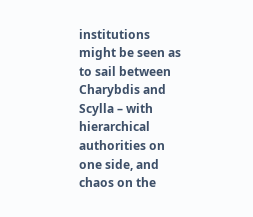institutions might be seen as to sail between Charybdis and Scylla – with hierarchical authorities on one side, and chaos on the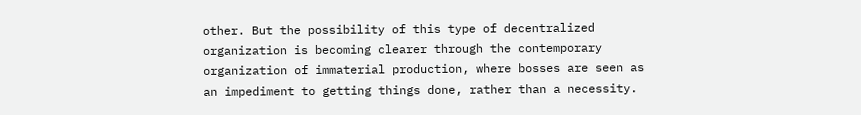other. But the possibility of this type of decentralized organization is becoming clearer through the contemporary organization of immaterial production, where bosses are seen as an impediment to getting things done, rather than a necessity.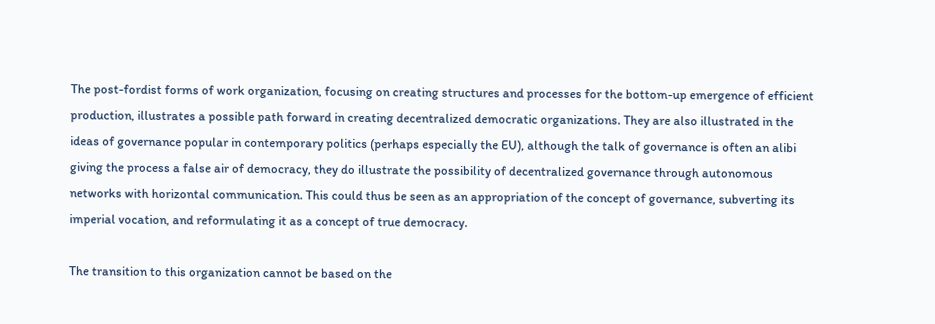The post-fordist forms of work organization, focusing on creating structures and processes for the bottom-up emergence of efficient production, illustrates a possible path forward in creating decentralized democratic organizations. They are also illustrated in the ideas of governance popular in contemporary politics (perhaps especially the EU), although the talk of governance is often an alibi giving the process a false air of democracy, they do illustrate the possibility of decentralized governance through autonomous networks with horizontal communication. This could thus be seen as an appropriation of the concept of governance, subverting its imperial vocation, and reformulating it as a concept of true democracy.

The transition to this organization cannot be based on the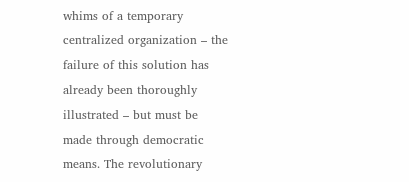whims of a temporary centralized organization – the failure of this solution has already been thoroughly illustrated – but must be made through democratic means. The revolutionary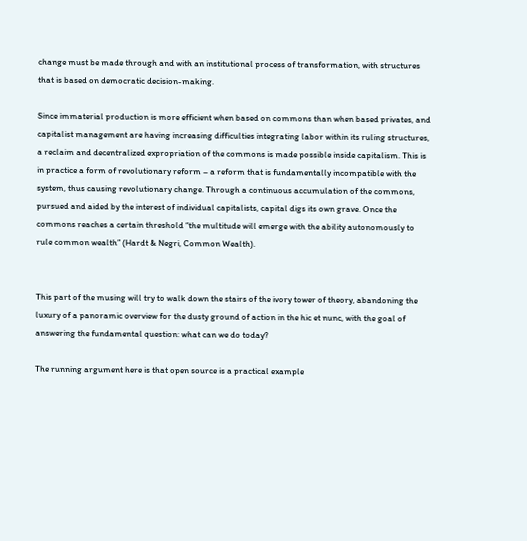change must be made through and with an institutional process of transformation, with structures that is based on democratic decision-making.

Since immaterial production is more efficient when based on commons than when based privates, and capitalist management are having increasing difficulties integrating labor within its ruling structures, a reclaim and decentralized expropriation of the commons is made possible inside capitalism. This is in practice a form of revolutionary reform – a reform that is fundamentally incompatible with the system, thus causing revolutionary change. Through a continuous accumulation of the commons, pursued and aided by the interest of individual capitalists, capital digs its own grave. Once the commons reaches a certain threshold “the multitude will emerge with the ability autonomously to rule common wealth” (Hardt & Negri, Common Wealth).


This part of the musing will try to walk down the stairs of the ivory tower of theory, abandoning the luxury of a panoramic overview for the dusty ground of action in the hic et nunc, with the goal of answering the fundamental question: what can we do today?

The running argument here is that open source is a practical example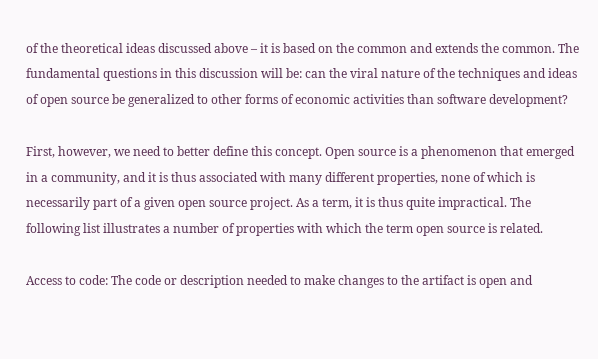of the theoretical ideas discussed above – it is based on the common and extends the common. The fundamental questions in this discussion will be: can the viral nature of the techniques and ideas of open source be generalized to other forms of economic activities than software development?

First, however, we need to better define this concept. Open source is a phenomenon that emerged in a community, and it is thus associated with many different properties, none of which is necessarily part of a given open source project. As a term, it is thus quite impractical. The following list illustrates a number of properties with which the term open source is related.

Access to code: The code or description needed to make changes to the artifact is open and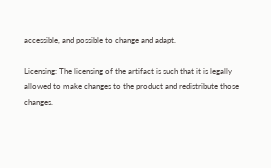accessible, and possible to change and adapt.

Licensing: The licensing of the artifact is such that it is legally allowed to make changes to the product and redistribute those changes.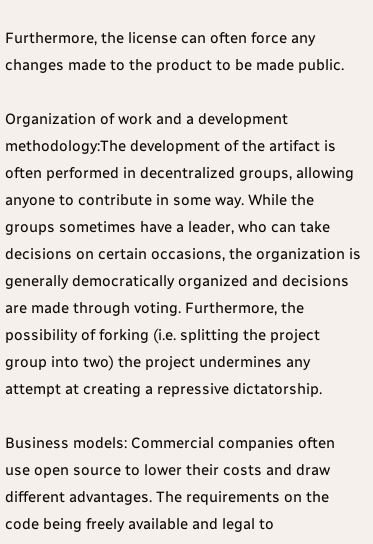Furthermore, the license can often force any changes made to the product to be made public.

Organization of work and a development methodology:The development of the artifact is often performed in decentralized groups, allowing anyone to contribute in some way. While the groups sometimes have a leader, who can take decisions on certain occasions, the organization is generally democratically organized and decisions are made through voting. Furthermore, the possibility of forking (i.e. splitting the project group into two) the project undermines any attempt at creating a repressive dictatorship.

Business models: Commercial companies often use open source to lower their costs and draw different advantages. The requirements on the code being freely available and legal to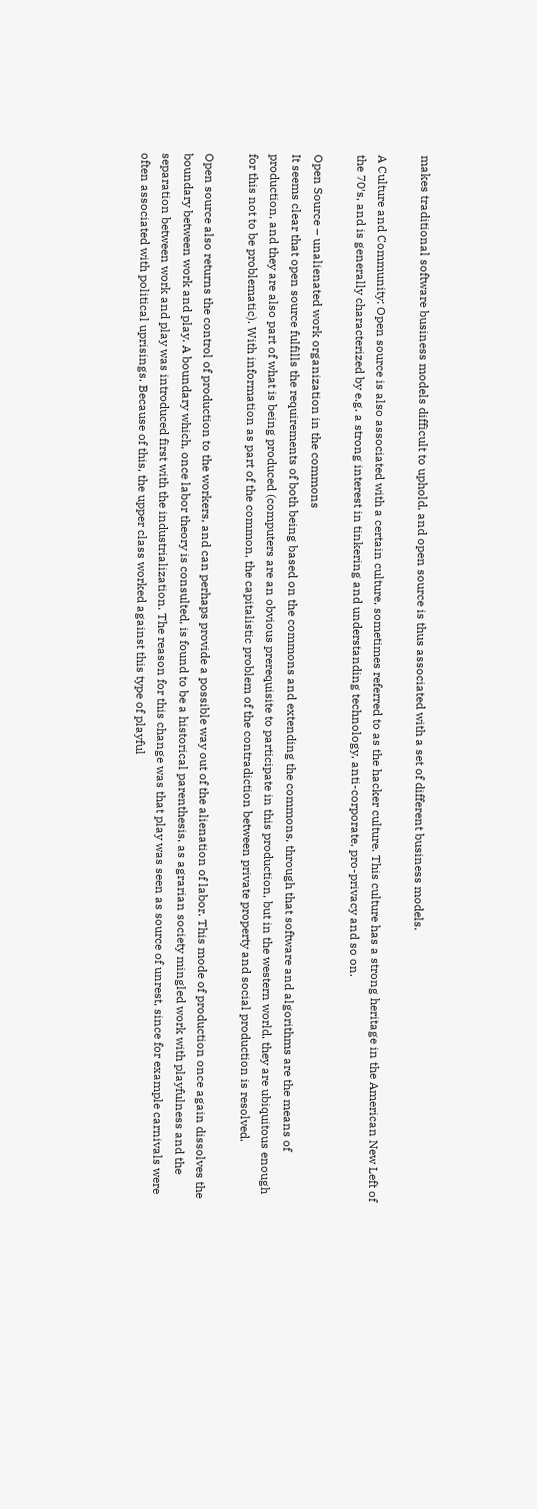makes traditional software business models difficult to uphold, and open source is thus associated with a set of different business models.

A Culture and Community: Open source is also associated with a certain culture, sometimes referred to as the hacker culture. This culture has a strong heritage in the American New Left of the 70′s, and is generally characterized by e.g. a strong interest in tinkering and understanding technology, anti-corporate, pro-privacy and so on.

Open Source – unalienated work organization in the commons
It seems clear that open source fulfills the requirements of both being based on the commons and extending the commons, through that software and algorithms are the means of production, and they are also part of what is being produced (computers are an obvious prerequisite to participate in this production, but in the western world, they are ubiquitous enough for this not to be problematic). With information as part of the common, the capitalistic problem of the contradiction between private property and social production is resolved.

Open source also returns the control of production to the workers, and can perhaps provide a possible way out of the alienation of labor. This mode of production once again dissolves the boundary between work and play. A boundary which, once labor theory is consulted, is found to be a historical parenthesis, as agrarian society mingled work with playfulness and the separation between work and play was introduced first with the industrialization. The reason for this change was that play was seen as source of unrest, since for example carnivals were often associated with political uprisings. Because of this, the upper class worked against this type of playful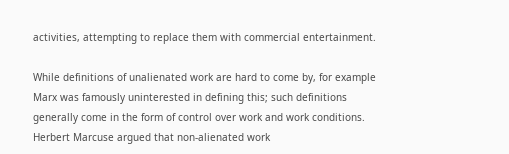activities, attempting to replace them with commercial entertainment.

While definitions of unalienated work are hard to come by, for example Marx was famously uninterested in defining this; such definitions generally come in the form of control over work and work conditions. Herbert Marcuse argued that non-alienated work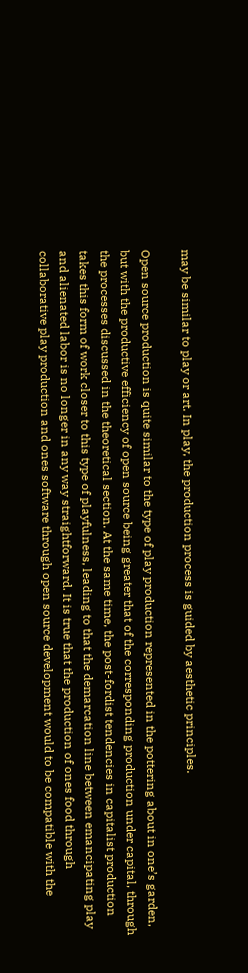may be similar to play or art. In play, the production process is guided by aesthetic principles.

Open source production is quite similar to the type of play production represented in the pottering about in one’s garden, but with the productive efficiency of open source being greater that of the corresponding production under capital, through the processes discussed in the theoretical section. At the same time, the post-fordist tendencies in capitalist production takes this form of work closer to this type of playfulness, leading to that the demarcation line between emancipating play and alienated labor is no longer in any way straightforward. It is true that the production of ones food through collaborative play production and ones software through open source development would to be compatible with the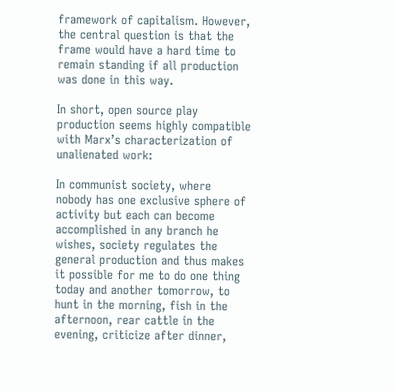framework of capitalism. However, the central question is that the frame would have a hard time to remain standing if all production was done in this way.

In short, open source play production seems highly compatible with Marx’s characterization of unalienated work:

In communist society, where nobody has one exclusive sphere of activity but each can become accomplished in any branch he wishes, society regulates the general production and thus makes it possible for me to do one thing today and another tomorrow, to hunt in the morning, fish in the afternoon, rear cattle in the evening, criticize after dinner,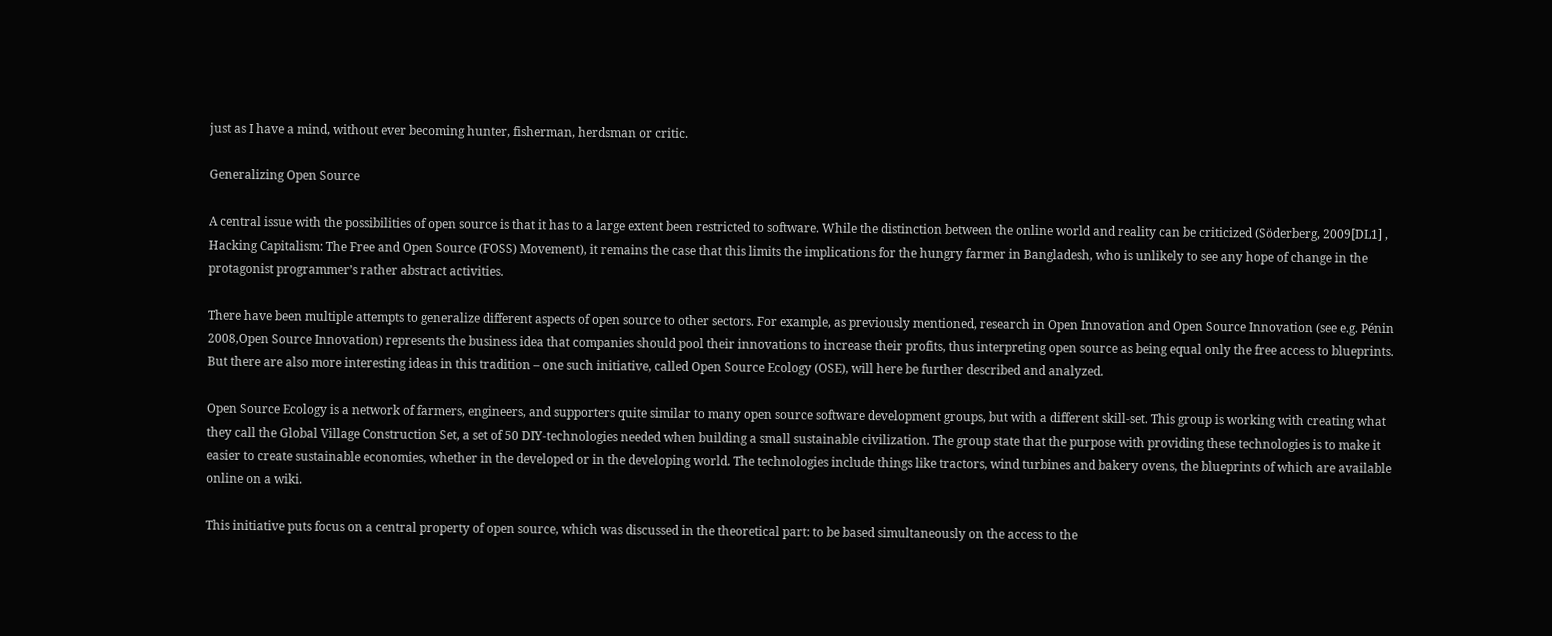just as I have a mind, without ever becoming hunter, fisherman, herdsman or critic.

Generalizing Open Source

A central issue with the possibilities of open source is that it has to a large extent been restricted to software. While the distinction between the online world and reality can be criticized (Söderberg, 2009[DL1] , Hacking Capitalism: The Free and Open Source (FOSS) Movement), it remains the case that this limits the implications for the hungry farmer in Bangladesh, who is unlikely to see any hope of change in the protagonist programmer’s rather abstract activities.

There have been multiple attempts to generalize different aspects of open source to other sectors. For example, as previously mentioned, research in Open Innovation and Open Source Innovation (see e.g. Pénin 2008,Open Source Innovation) represents the business idea that companies should pool their innovations to increase their profits, thus interpreting open source as being equal only the free access to blueprints. But there are also more interesting ideas in this tradition – one such initiative, called Open Source Ecology (OSE), will here be further described and analyzed.

Open Source Ecology is a network of farmers, engineers, and supporters quite similar to many open source software development groups, but with a different skill-set. This group is working with creating what they call the Global Village Construction Set, a set of 50 DIY-technologies needed when building a small sustainable civilization. The group state that the purpose with providing these technologies is to make it easier to create sustainable economies, whether in the developed or in the developing world. The technologies include things like tractors, wind turbines and bakery ovens, the blueprints of which are available online on a wiki.

This initiative puts focus on a central property of open source, which was discussed in the theoretical part: to be based simultaneously on the access to the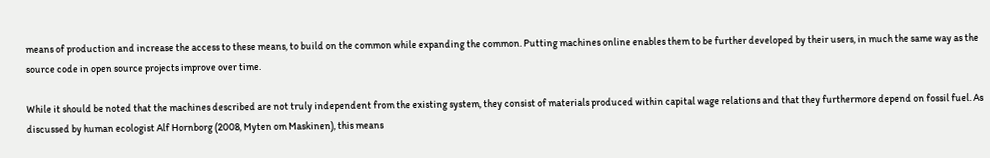means of production and increase the access to these means, to build on the common while expanding the common. Putting machines online enables them to be further developed by their users, in much the same way as the source code in open source projects improve over time.

While it should be noted that the machines described are not truly independent from the existing system, they consist of materials produced within capital wage relations and that they furthermore depend on fossil fuel. As discussed by human ecologist Alf Hornborg (2008, Myten om Maskinen), this means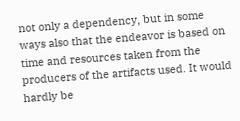not only a dependency, but in some ways also that the endeavor is based on time and resources taken from the producers of the artifacts used. It would hardly be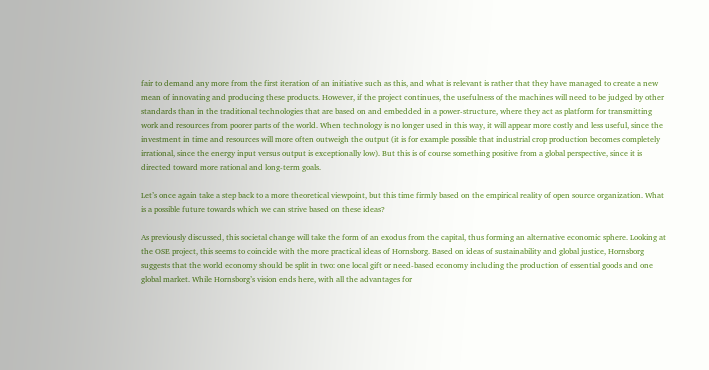fair to demand any more from the first iteration of an initiative such as this, and what is relevant is rather that they have managed to create a new mean of innovating and producing these products. However, if the project continues, the usefulness of the machines will need to be judged by other standards than in the traditional technologies that are based on and embedded in a power-structure, where they act as platform for transmitting work and resources from poorer parts of the world. When technology is no longer used in this way, it will appear more costly and less useful, since the investment in time and resources will more often outweigh the output (it is for example possible that industrial crop production becomes completely irrational, since the energy input versus output is exceptionally low). But this is of course something positive from a global perspective, since it is directed toward more rational and long-term goals.

Let’s once again take a step back to a more theoretical viewpoint, but this time firmly based on the empirical reality of open source organization. What is a possible future towards which we can strive based on these ideas?

As previously discussed, this societal change will take the form of an exodus from the capital, thus forming an alternative economic sphere. Looking at the OSE project, this seems to coincide with the more practical ideas of Hornsborg. Based on ideas of sustainability and global justice, Hornsborg suggests that the world economy should be split in two: one local gift or need-based economy including the production of essential goods and one global market. While Hornsborg’s vision ends here, with all the advantages for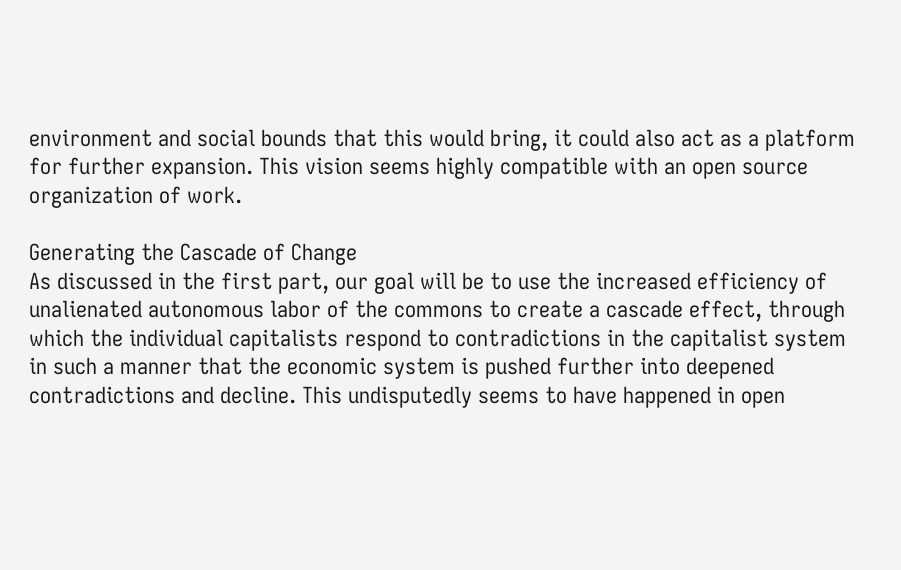environment and social bounds that this would bring, it could also act as a platform for further expansion. This vision seems highly compatible with an open source organization of work.

Generating the Cascade of Change
As discussed in the first part, our goal will be to use the increased efficiency of unalienated autonomous labor of the commons to create a cascade effect, through which the individual capitalists respond to contradictions in the capitalist system in such a manner that the economic system is pushed further into deepened contradictions and decline. This undisputedly seems to have happened in open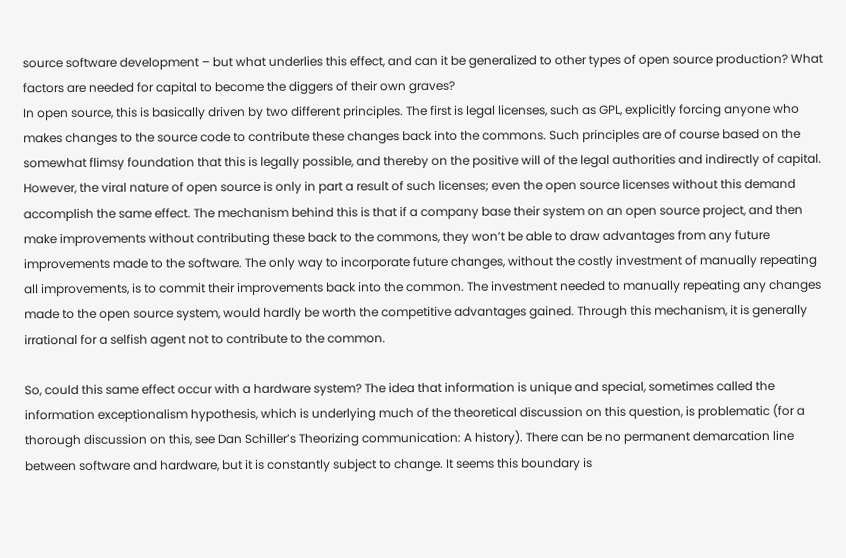source software development – but what underlies this effect, and can it be generalized to other types of open source production? What factors are needed for capital to become the diggers of their own graves?
In open source, this is basically driven by two different principles. The first is legal licenses, such as GPL, explicitly forcing anyone who makes changes to the source code to contribute these changes back into the commons. Such principles are of course based on the somewhat flimsy foundation that this is legally possible, and thereby on the positive will of the legal authorities and indirectly of capital. However, the viral nature of open source is only in part a result of such licenses; even the open source licenses without this demand accomplish the same effect. The mechanism behind this is that if a company base their system on an open source project, and then make improvements without contributing these back to the commons, they won’t be able to draw advantages from any future improvements made to the software. The only way to incorporate future changes, without the costly investment of manually repeating all improvements, is to commit their improvements back into the common. The investment needed to manually repeating any changes made to the open source system, would hardly be worth the competitive advantages gained. Through this mechanism, it is generally irrational for a selfish agent not to contribute to the common.

So, could this same effect occur with a hardware system? The idea that information is unique and special, sometimes called the information exceptionalism hypothesis, which is underlying much of the theoretical discussion on this question, is problematic (for a thorough discussion on this, see Dan Schiller’s Theorizing communication: A history). There can be no permanent demarcation line between software and hardware, but it is constantly subject to change. It seems this boundary is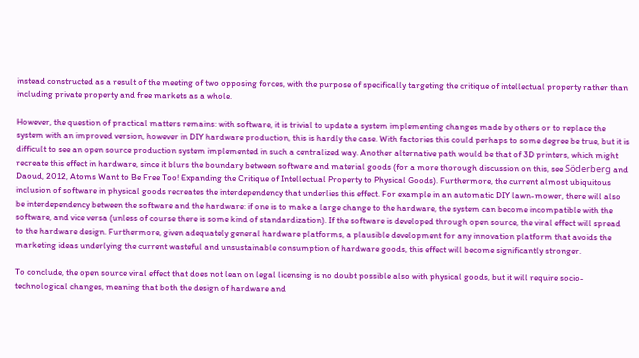instead constructed as a result of the meeting of two opposing forces, with the purpose of specifically targeting the critique of intellectual property rather than including private property and free markets as a whole.

However, the question of practical matters remains: with software, it is trivial to update a system implementing changes made by others or to replace the system with an improved version, however in DIY hardware production, this is hardly the case. With factories this could perhaps to some degree be true, but it is difficult to see an open source production system implemented in such a centralized way. Another alternative path would be that of 3D printers, which might recreate this effect in hardware, since it blurs the boundary between software and material goods (for a more thorough discussion on this, see Söderberg and Daoud, 2012, Atoms Want to Be Free Too! Expanding the Critique of Intellectual Property to Physical Goods). Furthermore, the current almost ubiquitous inclusion of software in physical goods recreates the interdependency that underlies this effect. For example in an automatic DIY lawn-mower, there will also be interdependency between the software and the hardware: if one is to make a large change to the hardware, the system can become incompatible with the software, and vice versa (unless of course there is some kind of standardization). If the software is developed through open source, the viral effect will spread to the hardware design. Furthermore, given adequately general hardware platforms, a plausible development for any innovation platform that avoids the marketing ideas underlying the current wasteful and unsustainable consumption of hardware goods, this effect will become significantly stronger.

To conclude, the open source viral effect that does not lean on legal licensing is no doubt possible also with physical goods, but it will require socio-technological changes, meaning that both the design of hardware and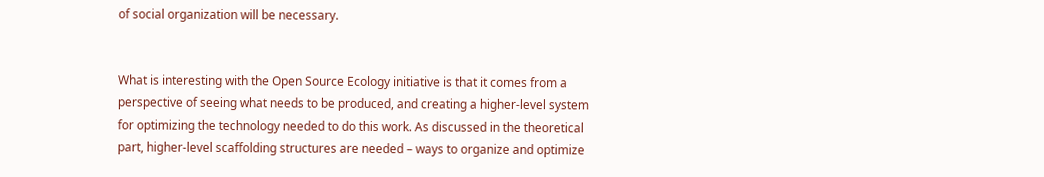of social organization will be necessary.


What is interesting with the Open Source Ecology initiative is that it comes from a perspective of seeing what needs to be produced, and creating a higher-level system for optimizing the technology needed to do this work. As discussed in the theoretical part, higher-level scaffolding structures are needed – ways to organize and optimize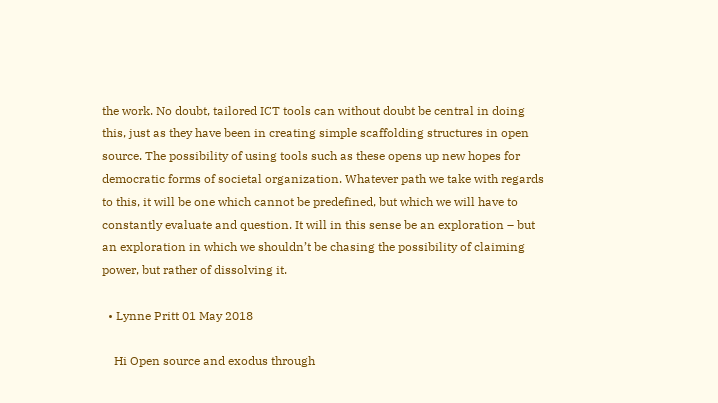the work. No doubt, tailored ICT tools can without doubt be central in doing this, just as they have been in creating simple scaffolding structures in open source. The possibility of using tools such as these opens up new hopes for democratic forms of societal organization. Whatever path we take with regards to this, it will be one which cannot be predefined, but which we will have to constantly evaluate and question. It will in this sense be an exploration – but an exploration in which we shouldn’t be chasing the possibility of claiming power, but rather of dissolving it.

  • Lynne Pritt 01 May 2018

    Hi Open source and exodus through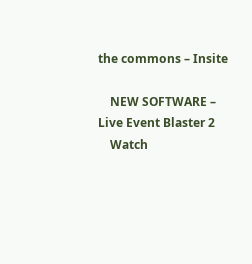the commons – Insite

    NEW SOFTWARE – Live Event Blaster 2
    Watch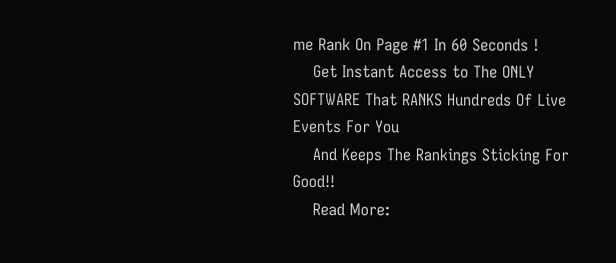me Rank On Page #1 In 60 Seconds !
    Get Instant Access to The ONLY SOFTWARE That RANKS Hundreds Of Live Events For You
    And Keeps The Rankings Sticking For Good!!
    Read More: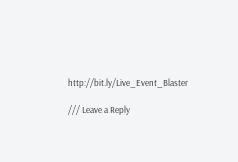http://bit.ly/Live_Event_Blaster

/// Leave a Reply